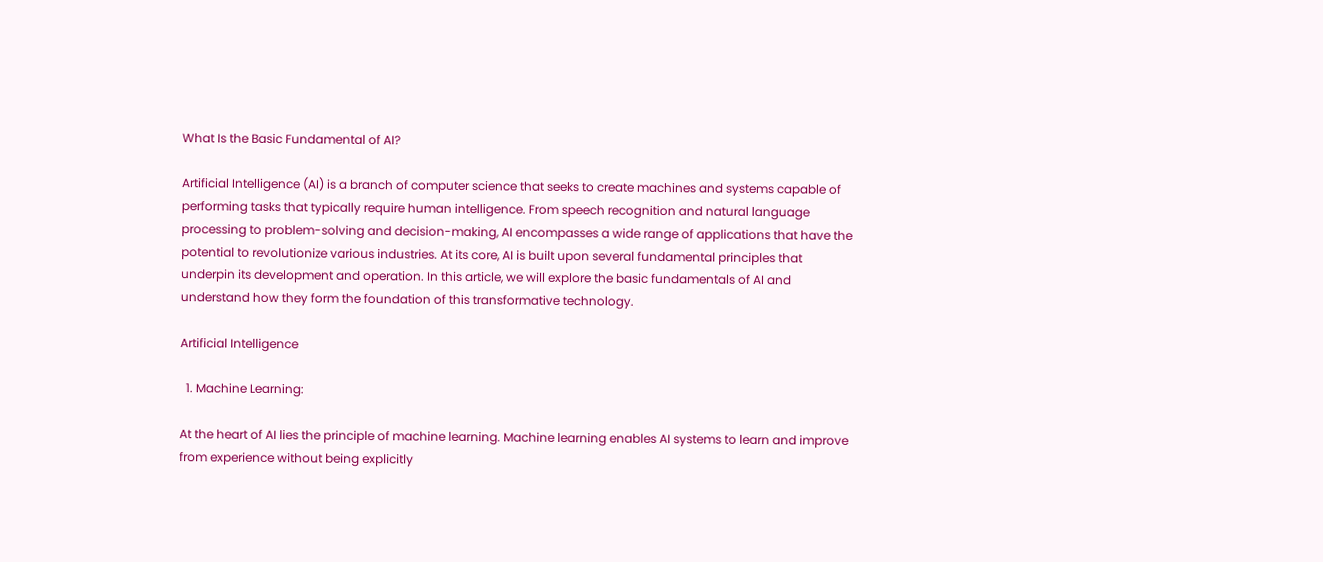What Is the Basic Fundamental of AI?

Artificial Intelligence (AI) is a branch of computer science that seeks to create machines and systems capable of performing tasks that typically require human intelligence. From speech recognition and natural language processing to problem-solving and decision-making, AI encompasses a wide range of applications that have the potential to revolutionize various industries. At its core, AI is built upon several fundamental principles that underpin its development and operation. In this article, we will explore the basic fundamentals of AI and understand how they form the foundation of this transformative technology.

Artificial Intelligence

  1. Machine Learning:

At the heart of AI lies the principle of machine learning. Machine learning enables AI systems to learn and improve from experience without being explicitly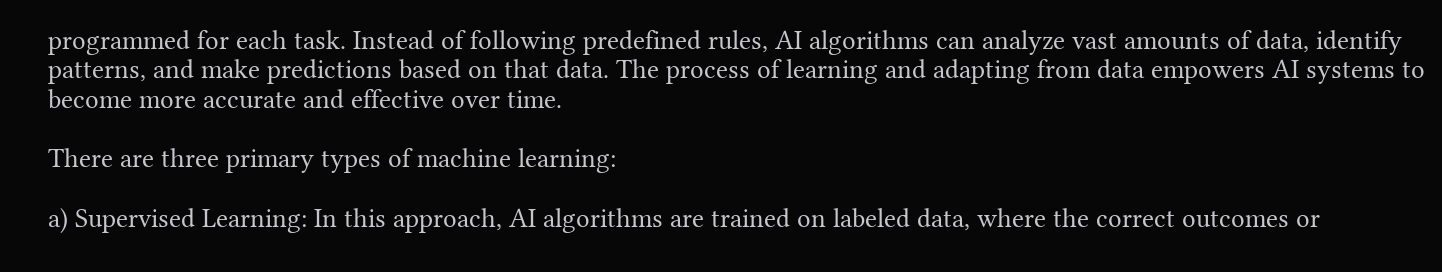programmed for each task. Instead of following predefined rules, AI algorithms can analyze vast amounts of data, identify patterns, and make predictions based on that data. The process of learning and adapting from data empowers AI systems to become more accurate and effective over time.

There are three primary types of machine learning:

a) Supervised Learning: In this approach, AI algorithms are trained on labeled data, where the correct outcomes or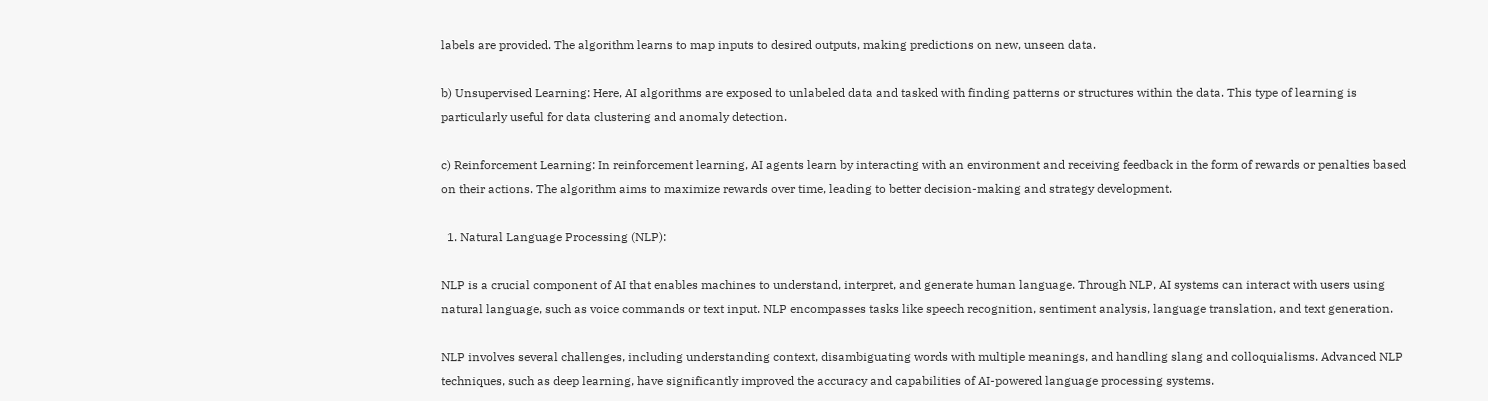labels are provided. The algorithm learns to map inputs to desired outputs, making predictions on new, unseen data.

b) Unsupervised Learning: Here, AI algorithms are exposed to unlabeled data and tasked with finding patterns or structures within the data. This type of learning is particularly useful for data clustering and anomaly detection.

c) Reinforcement Learning: In reinforcement learning, AI agents learn by interacting with an environment and receiving feedback in the form of rewards or penalties based on their actions. The algorithm aims to maximize rewards over time, leading to better decision-making and strategy development.

  1. Natural Language Processing (NLP):

NLP is a crucial component of AI that enables machines to understand, interpret, and generate human language. Through NLP, AI systems can interact with users using natural language, such as voice commands or text input. NLP encompasses tasks like speech recognition, sentiment analysis, language translation, and text generation.

NLP involves several challenges, including understanding context, disambiguating words with multiple meanings, and handling slang and colloquialisms. Advanced NLP techniques, such as deep learning, have significantly improved the accuracy and capabilities of AI-powered language processing systems.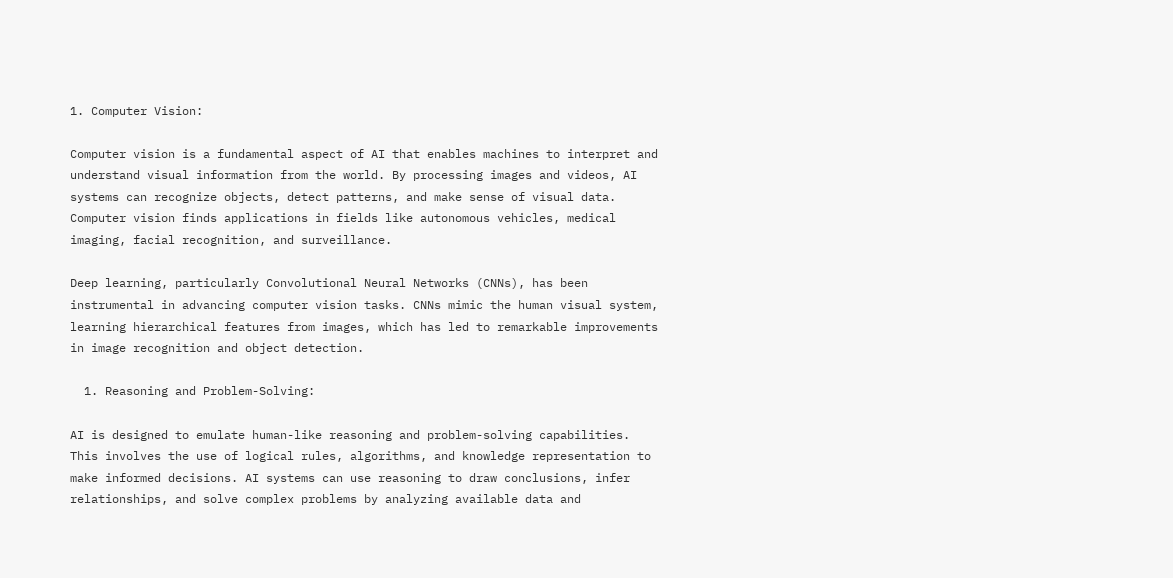1. Computer Vision:

Computer vision is a fundamental aspect of AI that enables machines to interpret and understand visual information from the world. By processing images and videos, AI systems can recognize objects, detect patterns, and make sense of visual data. Computer vision finds applications in fields like autonomous vehicles, medical imaging, facial recognition, and surveillance.

Deep learning, particularly Convolutional Neural Networks (CNNs), has been instrumental in advancing computer vision tasks. CNNs mimic the human visual system, learning hierarchical features from images, which has led to remarkable improvements in image recognition and object detection.

  1. Reasoning and Problem-Solving:

AI is designed to emulate human-like reasoning and problem-solving capabilities. This involves the use of logical rules, algorithms, and knowledge representation to make informed decisions. AI systems can use reasoning to draw conclusions, infer relationships, and solve complex problems by analyzing available data and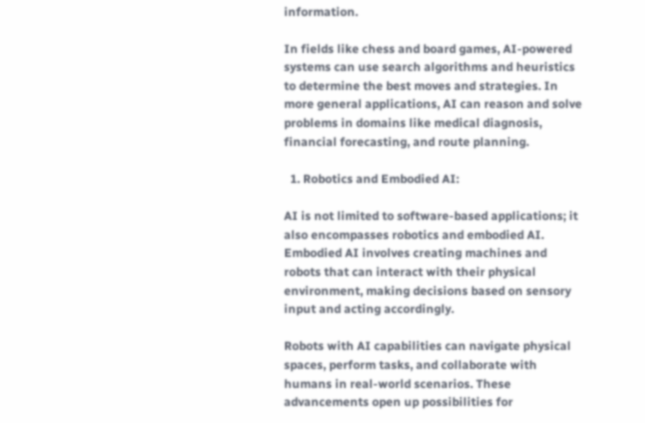information.

In fields like chess and board games, AI-powered systems can use search algorithms and heuristics to determine the best moves and strategies. In more general applications, AI can reason and solve problems in domains like medical diagnosis, financial forecasting, and route planning.

  1. Robotics and Embodied AI:

AI is not limited to software-based applications; it also encompasses robotics and embodied AI. Embodied AI involves creating machines and robots that can interact with their physical environment, making decisions based on sensory input and acting accordingly.

Robots with AI capabilities can navigate physical spaces, perform tasks, and collaborate with humans in real-world scenarios. These advancements open up possibilities for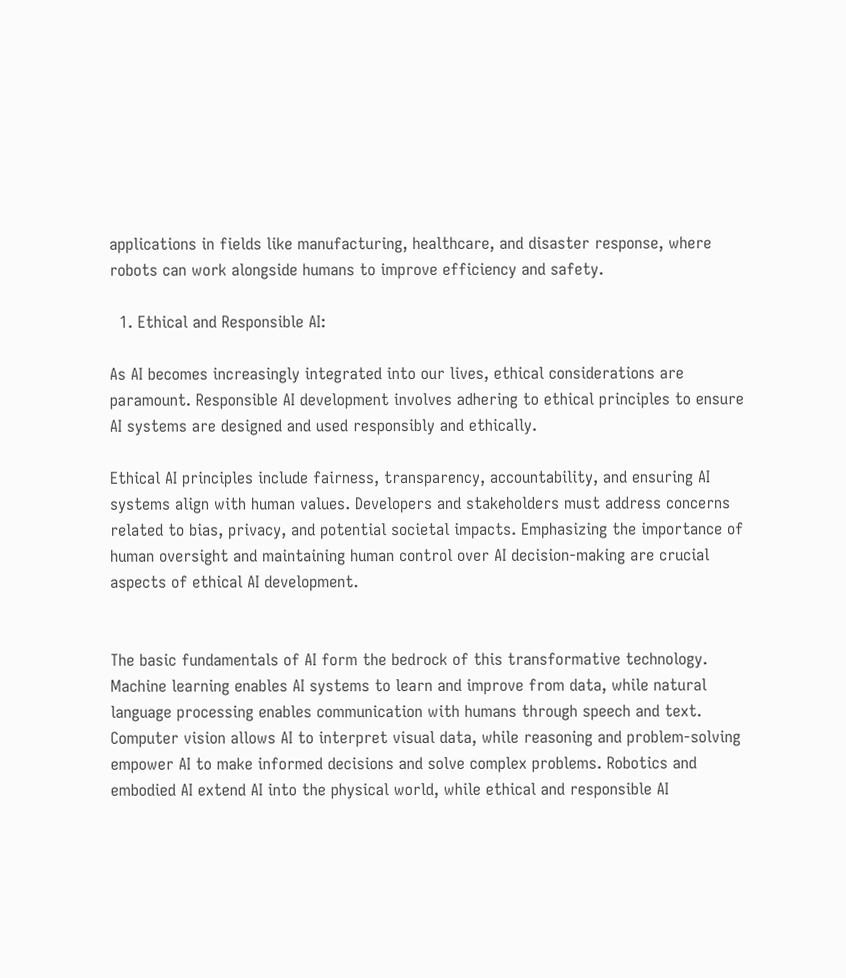applications in fields like manufacturing, healthcare, and disaster response, where robots can work alongside humans to improve efficiency and safety.

  1. Ethical and Responsible AI:

As AI becomes increasingly integrated into our lives, ethical considerations are paramount. Responsible AI development involves adhering to ethical principles to ensure AI systems are designed and used responsibly and ethically.

Ethical AI principles include fairness, transparency, accountability, and ensuring AI systems align with human values. Developers and stakeholders must address concerns related to bias, privacy, and potential societal impacts. Emphasizing the importance of human oversight and maintaining human control over AI decision-making are crucial aspects of ethical AI development.


The basic fundamentals of AI form the bedrock of this transformative technology. Machine learning enables AI systems to learn and improve from data, while natural language processing enables communication with humans through speech and text. Computer vision allows AI to interpret visual data, while reasoning and problem-solving empower AI to make informed decisions and solve complex problems. Robotics and embodied AI extend AI into the physical world, while ethical and responsible AI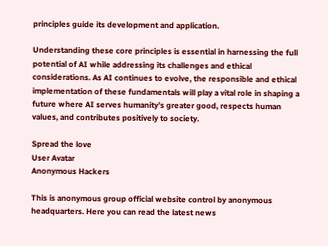principles guide its development and application.

Understanding these core principles is essential in harnessing the full potential of AI while addressing its challenges and ethical considerations. As AI continues to evolve, the responsible and ethical implementation of these fundamentals will play a vital role in shaping a future where AI serves humanity’s greater good, respects human values, and contributes positively to society.

Spread the love
User Avatar
Anonymous Hackers

This is anonymous group official website control by anonymous headquarters. Here you can read the latest news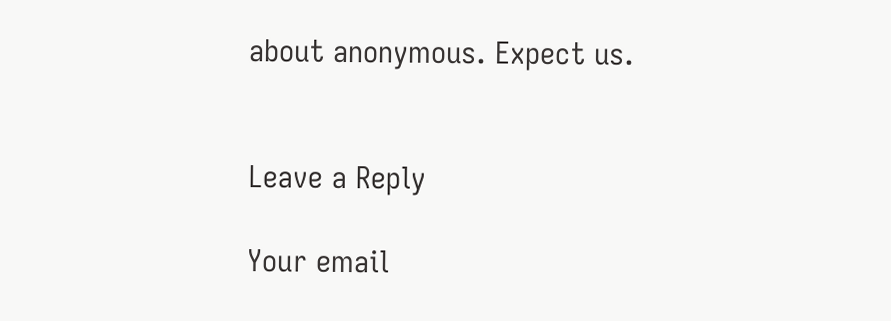about anonymous. Expect us.


Leave a Reply

Your email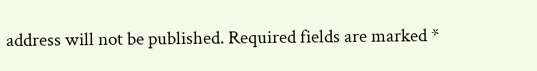address will not be published. Required fields are marked *